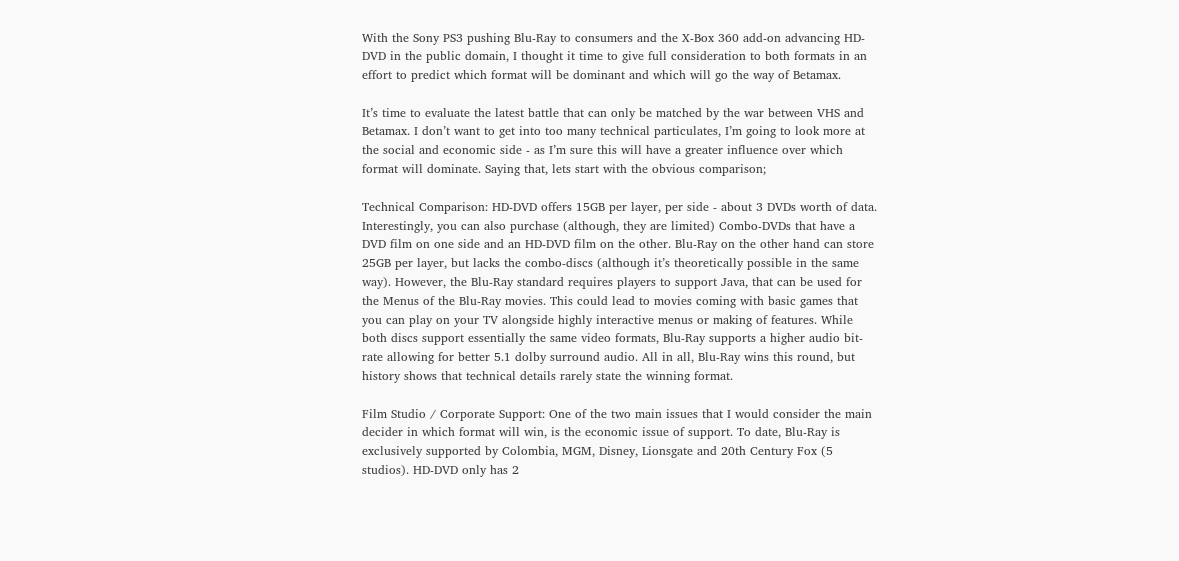With the Sony PS3 pushing Blu-Ray to consumers and the X-Box 360 add-on advancing HD-DVD in the public domain, I thought it time to give full consideration to both formats in an effort to predict which format will be dominant and which will go the way of Betamax.

It’s time to evaluate the latest battle that can only be matched by the war between VHS and Betamax. I don’t want to get into too many technical particulates, I’m going to look more at the social and economic side - as I’m sure this will have a greater influence over which format will dominate. Saying that, lets start with the obvious comparison;

Technical Comparison: HD-DVD offers 15GB per layer, per side - about 3 DVDs worth of data. Interestingly, you can also purchase (although, they are limited) Combo-DVDs that have a DVD film on one side and an HD-DVD film on the other. Blu-Ray on the other hand can store 25GB per layer, but lacks the combo-discs (although it’s theoretically possible in the same way). However, the Blu-Ray standard requires players to support Java, that can be used for the Menus of the Blu-Ray movies. This could lead to movies coming with basic games that you can play on your TV alongside highly interactive menus or making of features. While both discs support essentially the same video formats, Blu-Ray supports a higher audio bit-rate allowing for better 5.1 dolby surround audio. All in all, Blu-Ray wins this round, but history shows that technical details rarely state the winning format.

Film Studio / Corporate Support: One of the two main issues that I would consider the main decider in which format will win, is the economic issue of support. To date, Blu-Ray is exclusively supported by Colombia, MGM, Disney, Lionsgate and 20th Century Fox (5 studios). HD-DVD only has 2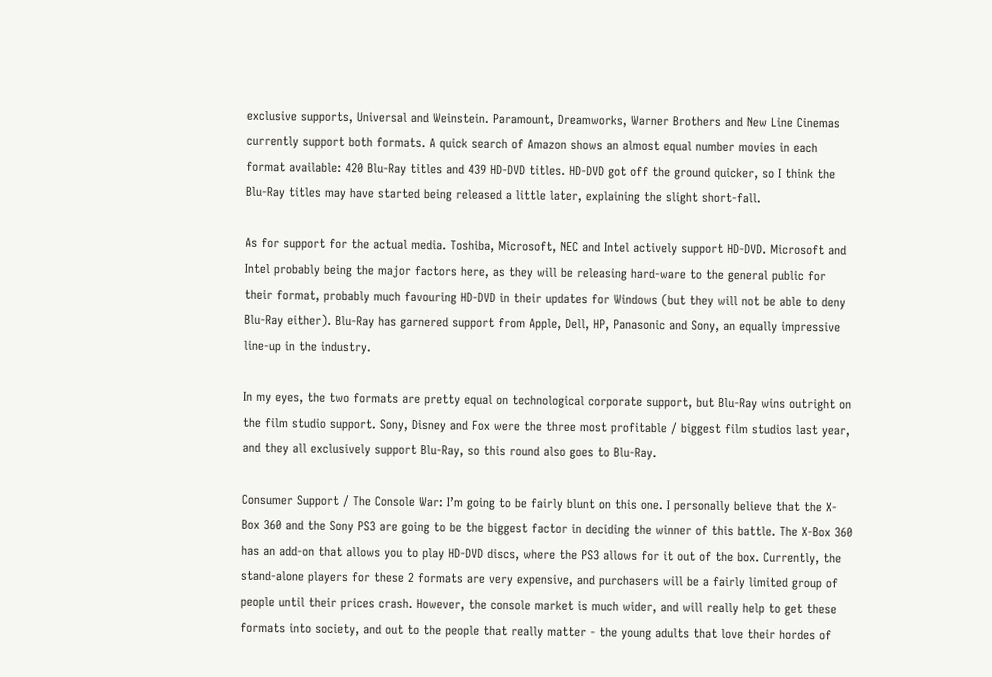exclusive supports, Universal and Weinstein. Paramount, Dreamworks, Warner Brothers and New Line Cinemas currently support both formats. A quick search of Amazon shows an almost equal number movies in each format available: 420 Blu-Ray titles and 439 HD-DVD titles. HD-DVD got off the ground quicker, so I think the Blu-Ray titles may have started being released a little later, explaining the slight short-fall.

As for support for the actual media. Toshiba, Microsoft, NEC and Intel actively support HD-DVD. Microsoft and Intel probably being the major factors here, as they will be releasing hard-ware to the general public for their format, probably much favouring HD-DVD in their updates for Windows (but they will not be able to deny Blu-Ray either). Blu-Ray has garnered support from Apple, Dell, HP, Panasonic and Sony, an equally impressive line-up in the industry.

In my eyes, the two formats are pretty equal on technological corporate support, but Blu-Ray wins outright on the film studio support. Sony, Disney and Fox were the three most profitable / biggest film studios last year, and they all exclusively support Blu-Ray, so this round also goes to Blu-Ray.

Consumer Support / The Console War: I’m going to be fairly blunt on this one. I personally believe that the X-Box 360 and the Sony PS3 are going to be the biggest factor in deciding the winner of this battle. The X-Box 360 has an add-on that allows you to play HD-DVD discs, where the PS3 allows for it out of the box. Currently, the stand-alone players for these 2 formats are very expensive, and purchasers will be a fairly limited group of people until their prices crash. However, the console market is much wider, and will really help to get these formats into society, and out to the people that really matter - the young adults that love their hordes of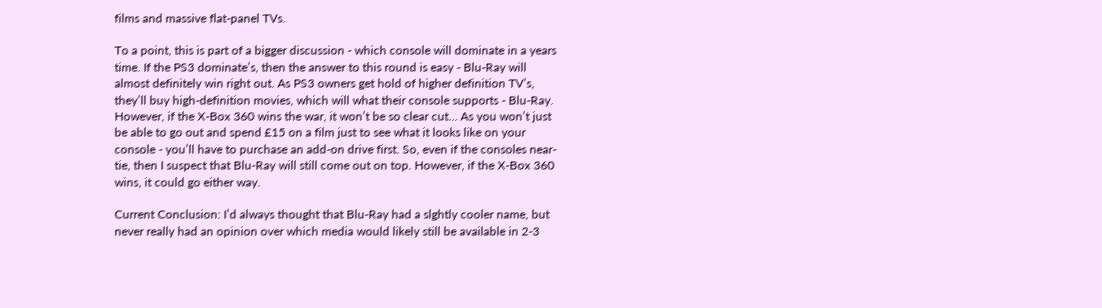films and massive flat-panel TVs.

To a point, this is part of a bigger discussion - which console will dominate in a years time. If the PS3 dominate’s, then the answer to this round is easy - Blu-Ray will almost definitely win right out. As PS3 owners get hold of higher definition TV’s, they’ll buy high-definition movies, which will what their console supports - Blu-Ray. However, if the X-Box 360 wins the war, it won’t be so clear cut… As you won’t just be able to go out and spend £15 on a film just to see what it looks like on your console - you’ll have to purchase an add-on drive first. So, even if the consoles near-tie, then I suspect that Blu-Ray will still come out on top. However, if the X-Box 360 wins, it could go either way.

Current Conclusion: I’d always thought that Blu-Ray had a slghtly cooler name, but never really had an opinion over which media would likely still be available in 2-3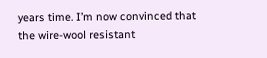years time. I’m now convinced that the wire-wool resistant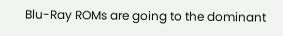Blu-Ray ROMs are going to the dominant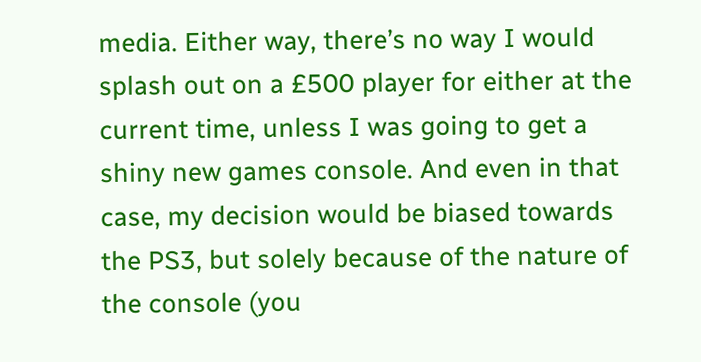media. Either way, there’s no way I would splash out on a £500 player for either at the current time, unless I was going to get a shiny new games console. And even in that case, my decision would be biased towards the PS3, but solely because of the nature of the console (you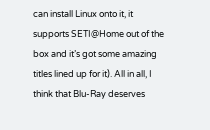can install Linux onto it, it supports SETI@Home out of the box and it’s got some amazing titles lined up for it). All in all, I think that Blu-Ray deserves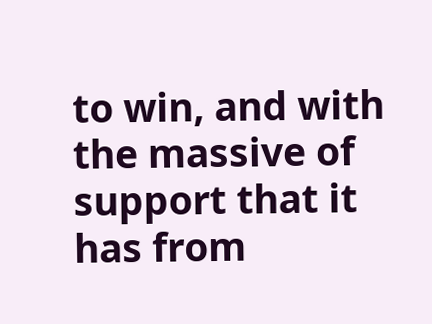to win, and with the massive of support that it has from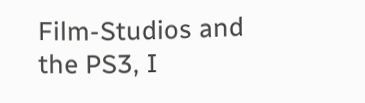Film-Studios and the PS3, I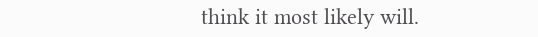think it most likely will.